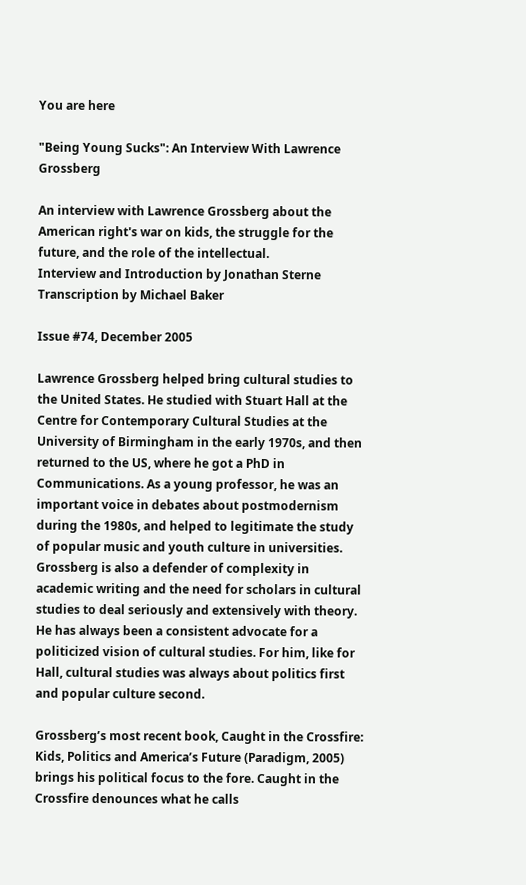You are here

"Being Young Sucks": An Interview With Lawrence Grossberg

An interview with Lawrence Grossberg about the American right's war on kids, the struggle for the future, and the role of the intellectual.
Interview and Introduction by Jonathan Sterne
Transcription by Michael Baker

Issue #74, December 2005

Lawrence Grossberg helped bring cultural studies to the United States. He studied with Stuart Hall at the Centre for Contemporary Cultural Studies at the University of Birmingham in the early 1970s, and then returned to the US, where he got a PhD in Communications. As a young professor, he was an important voice in debates about postmodernism during the 1980s, and helped to legitimate the study of popular music and youth culture in universities. Grossberg is also a defender of complexity in academic writing and the need for scholars in cultural studies to deal seriously and extensively with theory. He has always been a consistent advocate for a politicized vision of cultural studies. For him, like for Hall, cultural studies was always about politics first and popular culture second.

Grossberg’s most recent book, Caught in the Crossfire: Kids, Politics and America’s Future (Paradigm, 2005) brings his political focus to the fore. Caught in the Crossfire denounces what he calls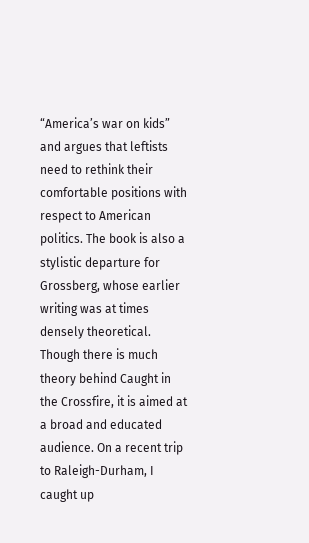“America’s war on kids” and argues that leftists need to rethink their comfortable positions with respect to American politics. The book is also a stylistic departure for Grossberg, whose earlier writing was at times densely theoretical. Though there is much theory behind Caught in the Crossfire, it is aimed at a broad and educated audience. On a recent trip to Raleigh-Durham, I caught up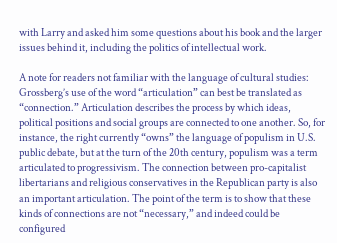with Larry and asked him some questions about his book and the larger issues behind it, including the politics of intellectual work.

A note for readers not familiar with the language of cultural studies: Grossberg’s use of the word “articulation” can best be translated as “connection.” Articulation describes the process by which ideas, political positions and social groups are connected to one another. So, for instance, the right currently “owns” the language of populism in U.S. public debate, but at the turn of the 20th century, populism was a term articulated to progressivism. The connection between pro-capitalist libertarians and religious conservatives in the Republican party is also an important articulation. The point of the term is to show that these kinds of connections are not “necessary,” and indeed could be configured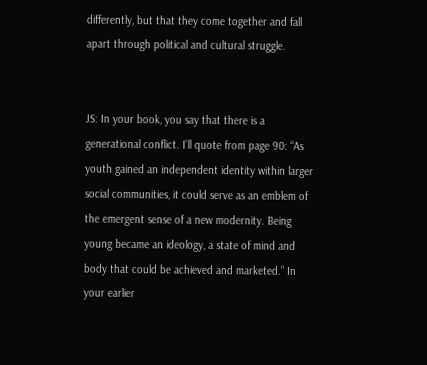differently, but that they come together and fall apart through political and cultural struggle.


JS: In your book, you say that there is a generational conflict. I’ll quote from page 90: “As youth gained an independent identity within larger social communities, it could serve as an emblem of the emergent sense of a new modernity. Being young became an ideology, a state of mind and body that could be achieved and marketed.” In your earlier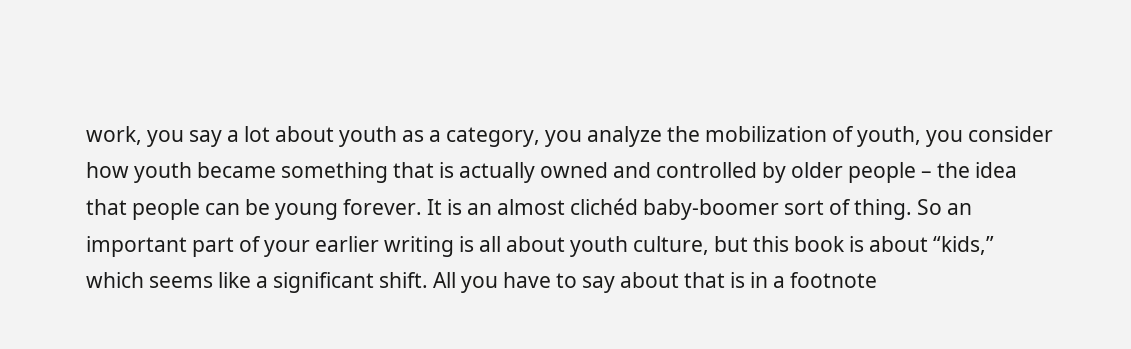work, you say a lot about youth as a category, you analyze the mobilization of youth, you consider how youth became something that is actually owned and controlled by older people – the idea that people can be young forever. It is an almost clichéd baby-boomer sort of thing. So an important part of your earlier writing is all about youth culture, but this book is about “kids,” which seems like a significant shift. All you have to say about that is in a footnote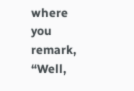where you remark, “Well,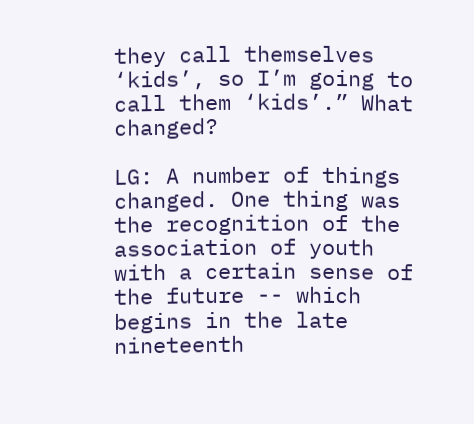they call themselves ‘kids’, so I’m going to call them ‘kids’.” What changed?

LG: A number of things changed. One thing was the recognition of the association of youth with a certain sense of the future -- which begins in the late nineteenth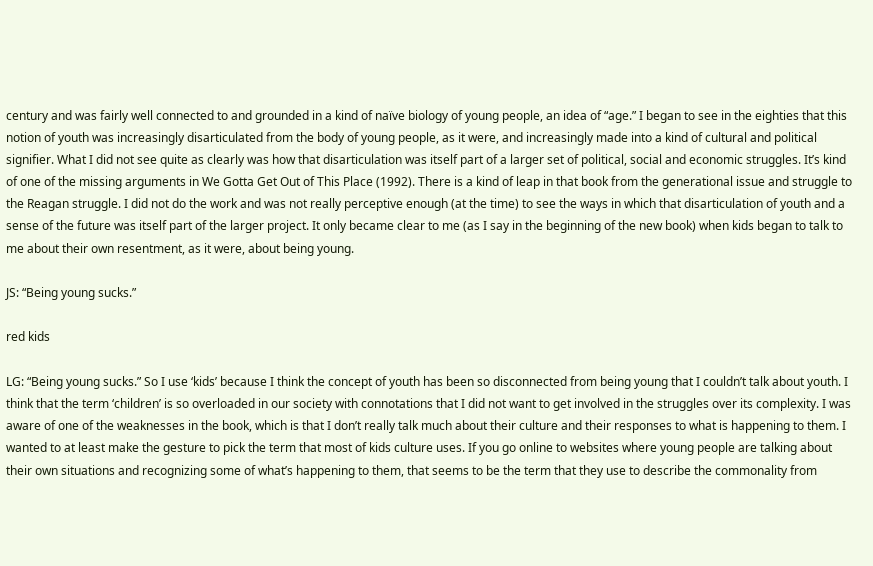century and was fairly well connected to and grounded in a kind of naïve biology of young people, an idea of “age.” I began to see in the eighties that this notion of youth was increasingly disarticulated from the body of young people, as it were, and increasingly made into a kind of cultural and political signifier. What I did not see quite as clearly was how that disarticulation was itself part of a larger set of political, social and economic struggles. It’s kind of one of the missing arguments in We Gotta Get Out of This Place (1992). There is a kind of leap in that book from the generational issue and struggle to the Reagan struggle. I did not do the work and was not really perceptive enough (at the time) to see the ways in which that disarticulation of youth and a sense of the future was itself part of the larger project. It only became clear to me (as I say in the beginning of the new book) when kids began to talk to me about their own resentment, as it were, about being young.

JS: “Being young sucks.”

red kids

LG: “Being young sucks.” So I use ‘kids’ because I think the concept of youth has been so disconnected from being young that I couldn’t talk about youth. I think that the term ‘children’ is so overloaded in our society with connotations that I did not want to get involved in the struggles over its complexity. I was aware of one of the weaknesses in the book, which is that I don’t really talk much about their culture and their responses to what is happening to them. I wanted to at least make the gesture to pick the term that most of kids culture uses. If you go online to websites where young people are talking about their own situations and recognizing some of what’s happening to them, that seems to be the term that they use to describe the commonality from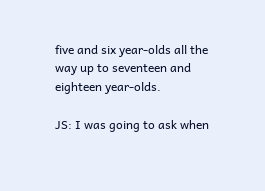five and six year-olds all the way up to seventeen and eighteen year-olds.

JS: I was going to ask when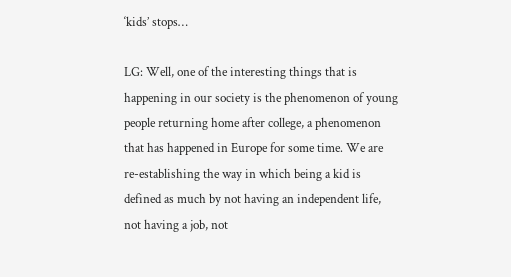‘kids’ stops…

LG: Well, one of the interesting things that is happening in our society is the phenomenon of young people returning home after college, a phenomenon that has happened in Europe for some time. We are re-establishing the way in which being a kid is defined as much by not having an independent life, not having a job, not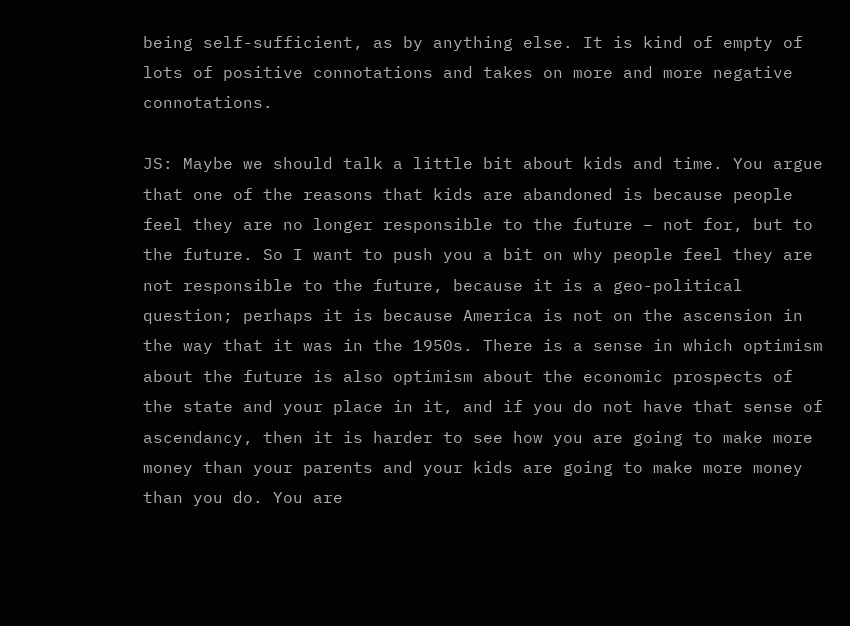being self-sufficient, as by anything else. It is kind of empty of lots of positive connotations and takes on more and more negative connotations.

JS: Maybe we should talk a little bit about kids and time. You argue that one of the reasons that kids are abandoned is because people feel they are no longer responsible to the future – not for, but to the future. So I want to push you a bit on why people feel they are not responsible to the future, because it is a geo-political question; perhaps it is because America is not on the ascension in the way that it was in the 1950s. There is a sense in which optimism about the future is also optimism about the economic prospects of the state and your place in it, and if you do not have that sense of ascendancy, then it is harder to see how you are going to make more money than your parents and your kids are going to make more money than you do. You are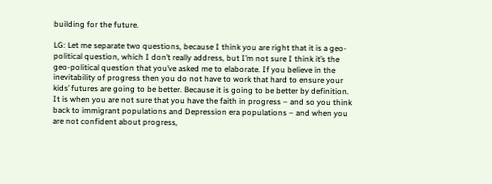building for the future.

LG: Let me separate two questions, because I think you are right that it is a geo-political question, which I don’t really address, but I’m not sure I think it’s the geo-political question that you’ve asked me to elaborate. If you believe in the inevitability of progress then you do not have to work that hard to ensure your kids’ futures are going to be better. Because it is going to be better by definition. It is when you are not sure that you have the faith in progress – and so you think back to immigrant populations and Depression era populations – and when you are not confident about progress,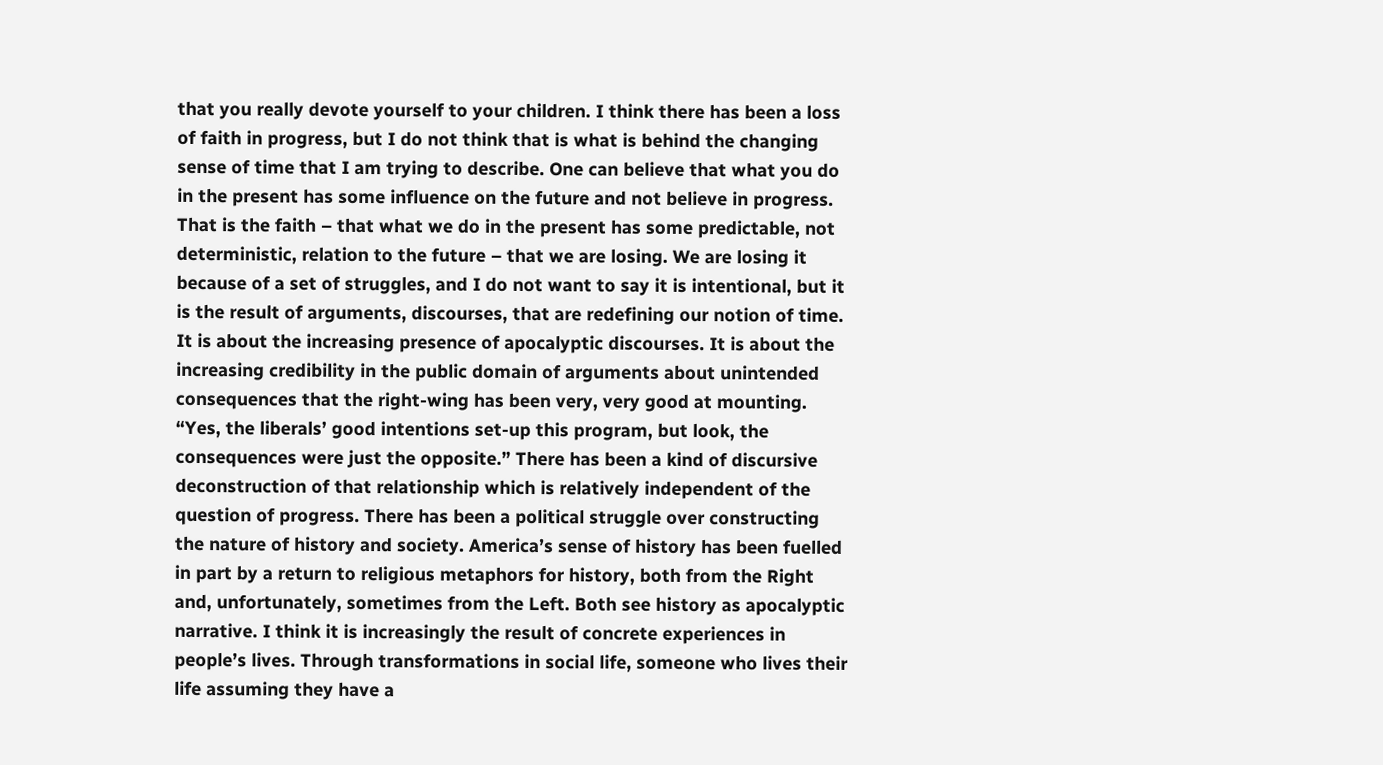that you really devote yourself to your children. I think there has been a loss of faith in progress, but I do not think that is what is behind the changing sense of time that I am trying to describe. One can believe that what you do in the present has some influence on the future and not believe in progress. That is the faith – that what we do in the present has some predictable, not deterministic, relation to the future – that we are losing. We are losing it because of a set of struggles, and I do not want to say it is intentional, but it is the result of arguments, discourses, that are redefining our notion of time. It is about the increasing presence of apocalyptic discourses. It is about the increasing credibility in the public domain of arguments about unintended consequences that the right-wing has been very, very good at mounting. “Yes, the liberals’ good intentions set-up this program, but look, the consequences were just the opposite.” There has been a kind of discursive deconstruction of that relationship which is relatively independent of the question of progress. There has been a political struggle over constructing the nature of history and society. America’s sense of history has been fuelled in part by a return to religious metaphors for history, both from the Right and, unfortunately, sometimes from the Left. Both see history as apocalyptic narrative. I think it is increasingly the result of concrete experiences in people’s lives. Through transformations in social life, someone who lives their life assuming they have a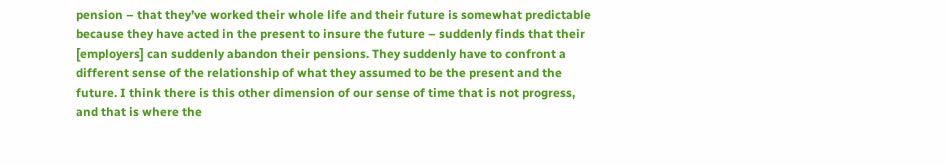pension – that they’ve worked their whole life and their future is somewhat predictable because they have acted in the present to insure the future – suddenly finds that their [employers] can suddenly abandon their pensions. They suddenly have to confront a different sense of the relationship of what they assumed to be the present and the future. I think there is this other dimension of our sense of time that is not progress, and that is where the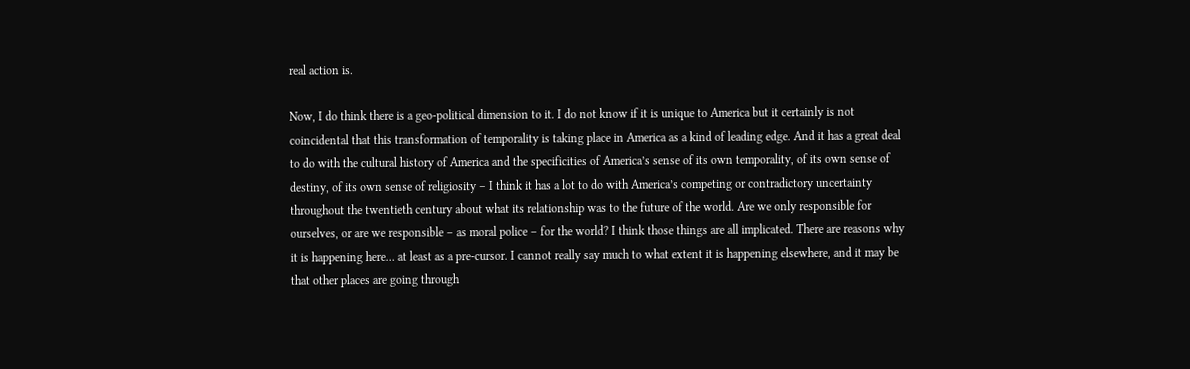real action is.

Now, I do think there is a geo-political dimension to it. I do not know if it is unique to America but it certainly is not coincidental that this transformation of temporality is taking place in America as a kind of leading edge. And it has a great deal to do with the cultural history of America and the specificities of America’s sense of its own temporality, of its own sense of destiny, of its own sense of religiosity – I think it has a lot to do with America’s competing or contradictory uncertainty throughout the twentieth century about what its relationship was to the future of the world. Are we only responsible for ourselves, or are we responsible – as moral police – for the world? I think those things are all implicated. There are reasons why it is happening here… at least as a pre-cursor. I cannot really say much to what extent it is happening elsewhere, and it may be that other places are going through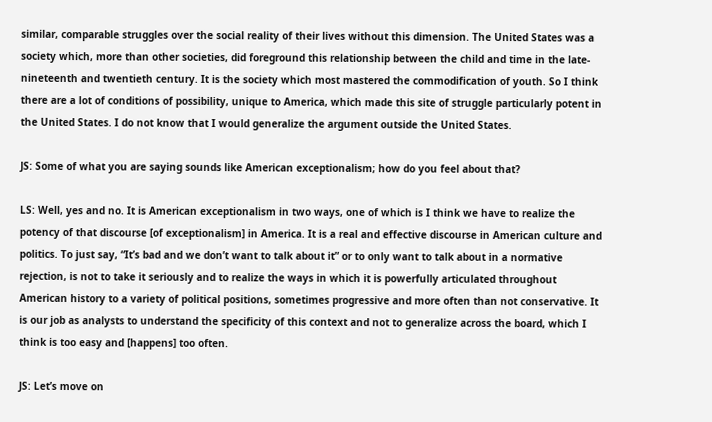similar, comparable struggles over the social reality of their lives without this dimension. The United States was a society which, more than other societies, did foreground this relationship between the child and time in the late-nineteenth and twentieth century. It is the society which most mastered the commodification of youth. So I think there are a lot of conditions of possibility, unique to America, which made this site of struggle particularly potent in the United States. I do not know that I would generalize the argument outside the United States.

JS: Some of what you are saying sounds like American exceptionalism; how do you feel about that?

LS: Well, yes and no. It is American exceptionalism in two ways, one of which is I think we have to realize the potency of that discourse [of exceptionalism] in America. It is a real and effective discourse in American culture and politics. To just say, “It’s bad and we don’t want to talk about it” or to only want to talk about in a normative rejection, is not to take it seriously and to realize the ways in which it is powerfully articulated throughout American history to a variety of political positions, sometimes progressive and more often than not conservative. It is our job as analysts to understand the specificity of this context and not to generalize across the board, which I think is too easy and [happens] too often.

JS: Let’s move on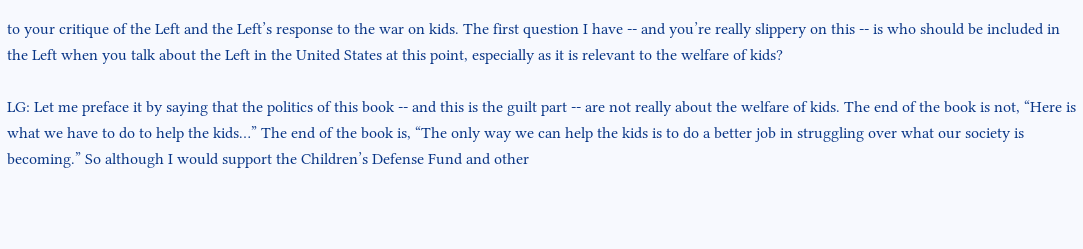to your critique of the Left and the Left’s response to the war on kids. The first question I have -- and you’re really slippery on this -- is who should be included in the Left when you talk about the Left in the United States at this point, especially as it is relevant to the welfare of kids?

LG: Let me preface it by saying that the politics of this book -- and this is the guilt part -- are not really about the welfare of kids. The end of the book is not, “Here is what we have to do to help the kids…” The end of the book is, “The only way we can help the kids is to do a better job in struggling over what our society is becoming.” So although I would support the Children’s Defense Fund and other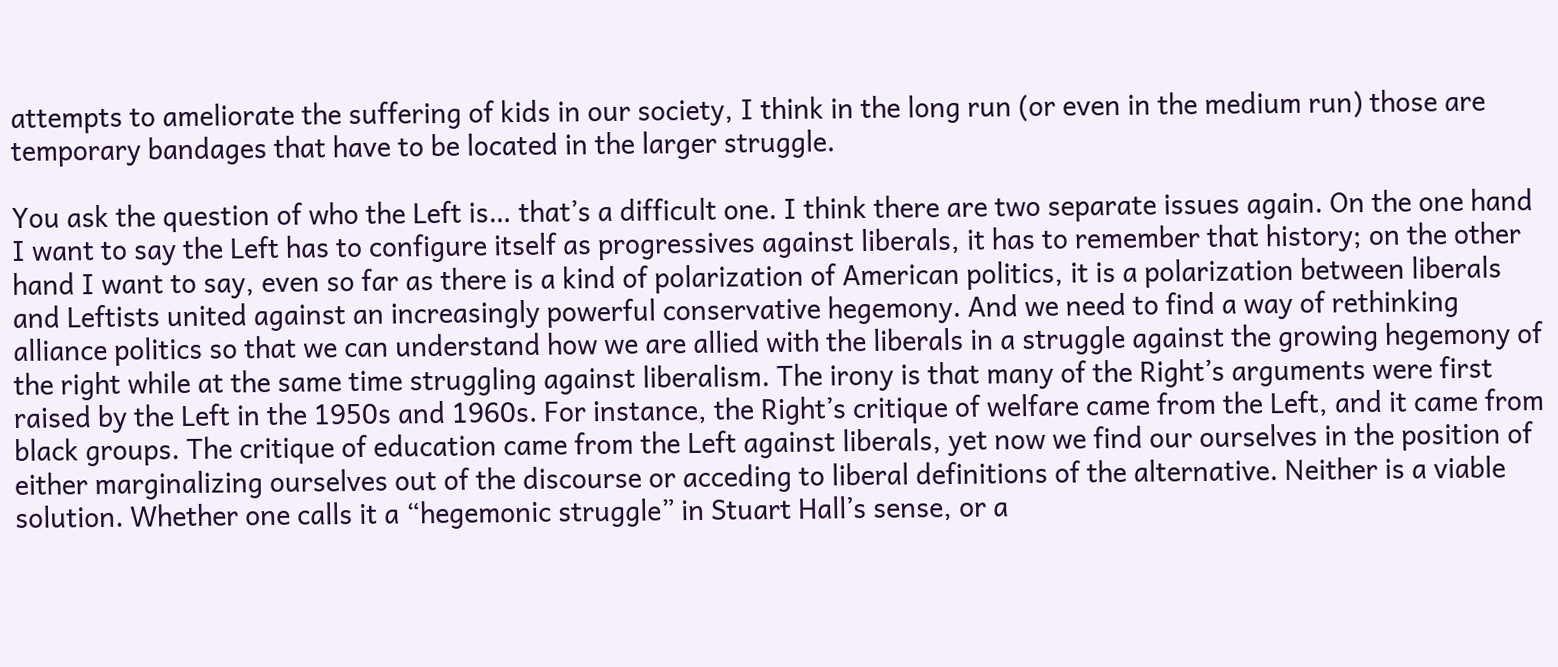attempts to ameliorate the suffering of kids in our society, I think in the long run (or even in the medium run) those are temporary bandages that have to be located in the larger struggle.

You ask the question of who the Left is… that’s a difficult one. I think there are two separate issues again. On the one hand I want to say the Left has to configure itself as progressives against liberals, it has to remember that history; on the other hand I want to say, even so far as there is a kind of polarization of American politics, it is a polarization between liberals and Leftists united against an increasingly powerful conservative hegemony. And we need to find a way of rethinking alliance politics so that we can understand how we are allied with the liberals in a struggle against the growing hegemony of the right while at the same time struggling against liberalism. The irony is that many of the Right’s arguments were first raised by the Left in the 1950s and 1960s. For instance, the Right’s critique of welfare came from the Left, and it came from black groups. The critique of education came from the Left against liberals, yet now we find our ourselves in the position of either marginalizing ourselves out of the discourse or acceding to liberal definitions of the alternative. Neither is a viable solution. Whether one calls it a “hegemonic struggle” in Stuart Hall’s sense, or a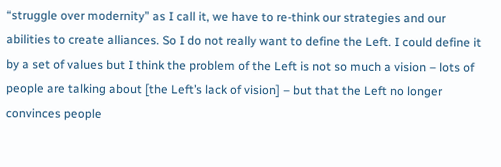“struggle over modernity” as I call it, we have to re-think our strategies and our abilities to create alliances. So I do not really want to define the Left. I could define it by a set of values but I think the problem of the Left is not so much a vision – lots of people are talking about [the Left’s lack of vision] – but that the Left no longer convinces people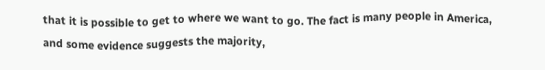that it is possible to get to where we want to go. The fact is many people in America, and some evidence suggests the majority,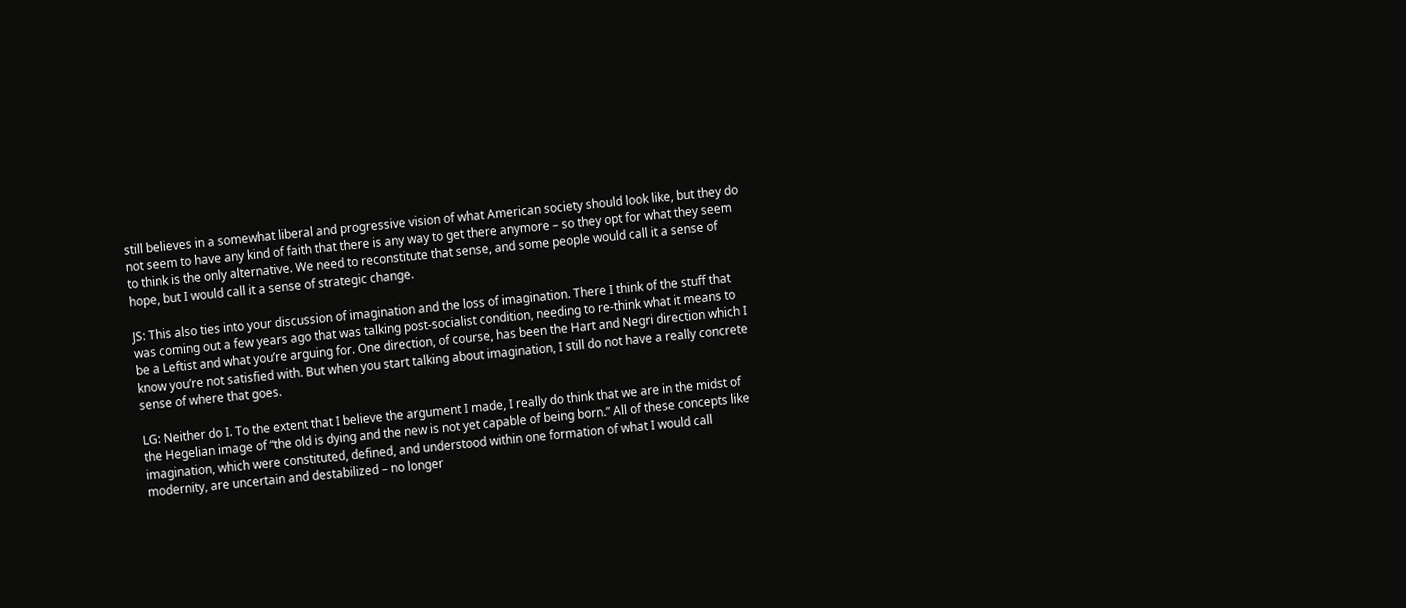still believes in a somewhat liberal and progressive vision of what American society should look like, but they do not seem to have any kind of faith that there is any way to get there anymore – so they opt for what they seem to think is the only alternative. We need to reconstitute that sense, and some people would call it a sense of hope, but I would call it a sense of strategic change.

JS: This also ties into your discussion of imagination and the loss of imagination. There I think of the stuff that was coming out a few years ago that was talking post-socialist condition, needing to re-think what it means to be a Leftist and what you’re arguing for. One direction, of course, has been the Hart and Negri direction which I know you’re not satisfied with. But when you start talking about imagination, I still do not have a really concrete sense of where that goes.

LG: Neither do I. To the extent that I believe the argument I made, I really do think that we are in the midst of the Hegelian image of “the old is dying and the new is not yet capable of being born.” All of these concepts like imagination, which were constituted, defined, and understood within one formation of what I would call modernity, are uncertain and destabilized – no longer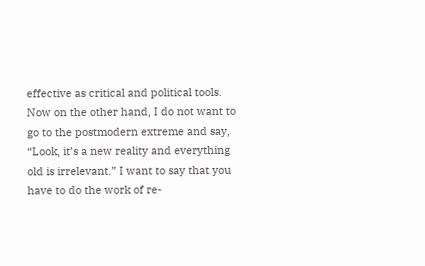effective as critical and political tools. Now on the other hand, I do not want to go to the postmodern extreme and say, “Look, it’s a new reality and everything old is irrelevant.” I want to say that you have to do the work of re-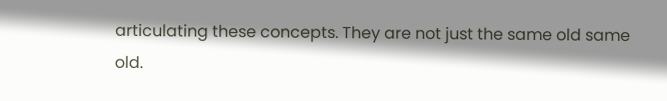articulating these concepts. They are not just the same old same old.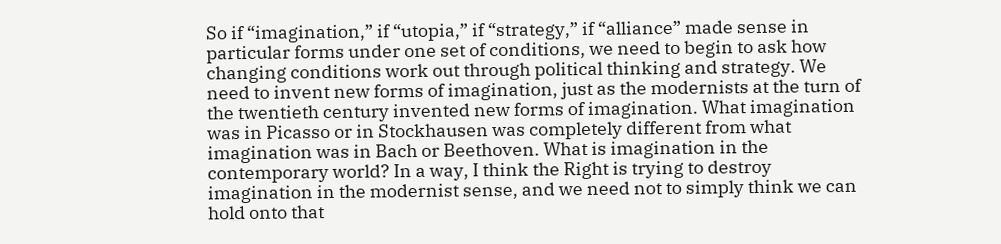So if “imagination,” if “utopia,” if “strategy,” if “alliance” made sense in particular forms under one set of conditions, we need to begin to ask how changing conditions work out through political thinking and strategy. We need to invent new forms of imagination, just as the modernists at the turn of the twentieth century invented new forms of imagination. What imagination was in Picasso or in Stockhausen was completely different from what imagination was in Bach or Beethoven. What is imagination in the contemporary world? In a way, I think the Right is trying to destroy imagination in the modernist sense, and we need not to simply think we can hold onto that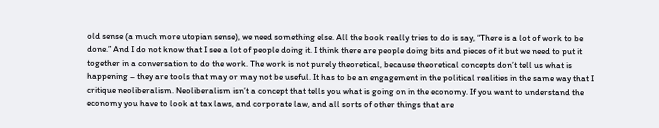old sense (a much more utopian sense), we need something else. All the book really tries to do is say, “There is a lot of work to be done.” And I do not know that I see a lot of people doing it. I think there are people doing bits and pieces of it but we need to put it together in a conversation to do the work. The work is not purely theoretical, because theoretical concepts don’t tell us what is happening – they are tools that may or may not be useful. It has to be an engagement in the political realities in the same way that I critique neoliberalism. Neoliberalism isn’t a concept that tells you what is going on in the economy. If you want to understand the economy you have to look at tax laws, and corporate law, and all sorts of other things that are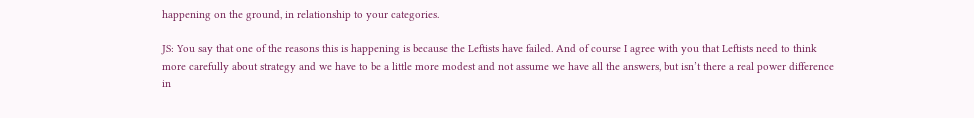happening on the ground, in relationship to your categories.

JS: You say that one of the reasons this is happening is because the Leftists have failed. And of course I agree with you that Leftists need to think more carefully about strategy and we have to be a little more modest and not assume we have all the answers, but isn’t there a real power difference in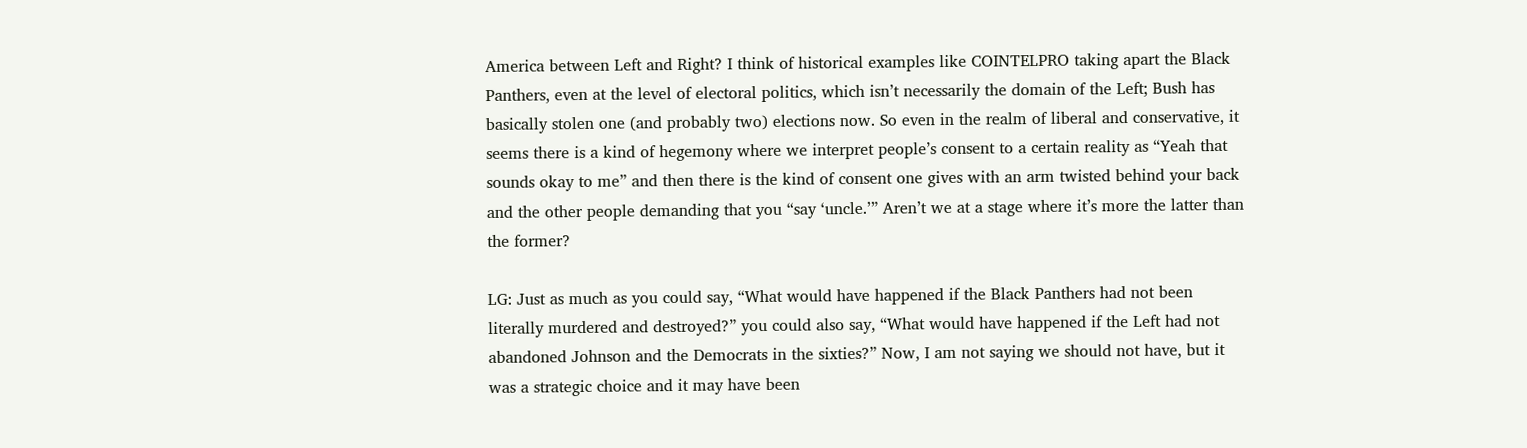America between Left and Right? I think of historical examples like COINTELPRO taking apart the Black Panthers, even at the level of electoral politics, which isn’t necessarily the domain of the Left; Bush has basically stolen one (and probably two) elections now. So even in the realm of liberal and conservative, it seems there is a kind of hegemony where we interpret people’s consent to a certain reality as “Yeah that sounds okay to me” and then there is the kind of consent one gives with an arm twisted behind your back and the other people demanding that you “say ‘uncle.’” Aren’t we at a stage where it’s more the latter than the former?

LG: Just as much as you could say, “What would have happened if the Black Panthers had not been literally murdered and destroyed?” you could also say, “What would have happened if the Left had not abandoned Johnson and the Democrats in the sixties?” Now, I am not saying we should not have, but it was a strategic choice and it may have been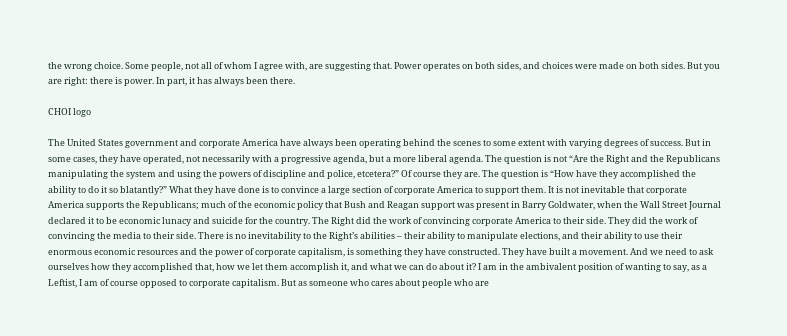the wrong choice. Some people, not all of whom I agree with, are suggesting that. Power operates on both sides, and choices were made on both sides. But you are right: there is power. In part, it has always been there.

CHOI logo

The United States government and corporate America have always been operating behind the scenes to some extent with varying degrees of success. But in some cases, they have operated, not necessarily with a progressive agenda, but a more liberal agenda. The question is not “Are the Right and the Republicans manipulating the system and using the powers of discipline and police, etcetera?” Of course they are. The question is “How have they accomplished the ability to do it so blatantly?” What they have done is to convince a large section of corporate America to support them. It is not inevitable that corporate America supports the Republicans; much of the economic policy that Bush and Reagan support was present in Barry Goldwater, when the Wall Street Journal declared it to be economic lunacy and suicide for the country. The Right did the work of convincing corporate America to their side. They did the work of convincing the media to their side. There is no inevitability to the Right’s abilities – their ability to manipulate elections, and their ability to use their enormous economic resources and the power of corporate capitalism, is something they have constructed. They have built a movement. And we need to ask ourselves how they accomplished that, how we let them accomplish it, and what we can do about it? I am in the ambivalent position of wanting to say, as a Leftist, I am of course opposed to corporate capitalism. But as someone who cares about people who are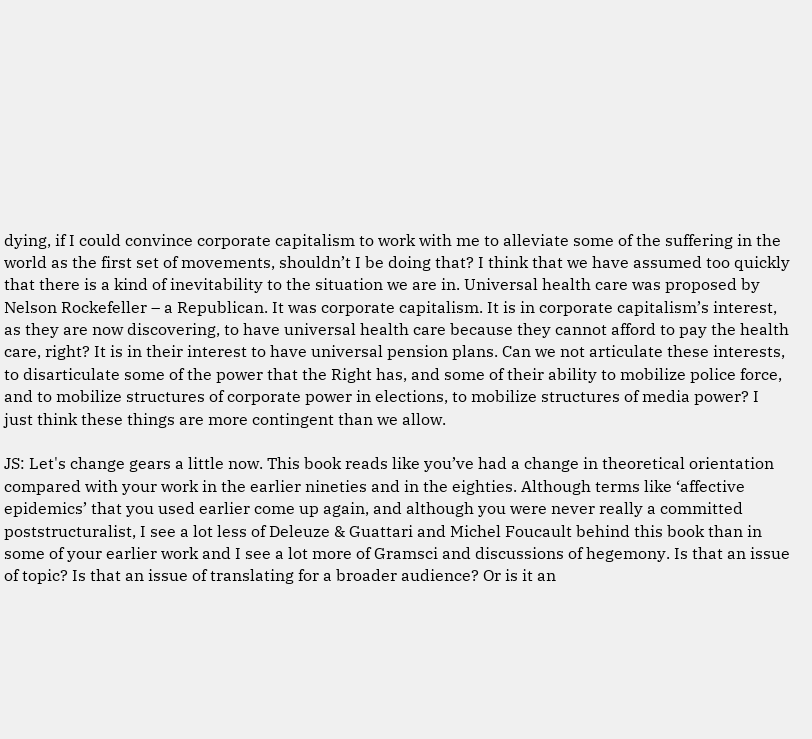dying, if I could convince corporate capitalism to work with me to alleviate some of the suffering in the world as the first set of movements, shouldn’t I be doing that? I think that we have assumed too quickly that there is a kind of inevitability to the situation we are in. Universal health care was proposed by Nelson Rockefeller – a Republican. It was corporate capitalism. It is in corporate capitalism’s interest, as they are now discovering, to have universal health care because they cannot afford to pay the health care, right? It is in their interest to have universal pension plans. Can we not articulate these interests, to disarticulate some of the power that the Right has, and some of their ability to mobilize police force, and to mobilize structures of corporate power in elections, to mobilize structures of media power? I just think these things are more contingent than we allow.

JS: Let's change gears a little now. This book reads like you’ve had a change in theoretical orientation compared with your work in the earlier nineties and in the eighties. Although terms like ‘affective epidemics’ that you used earlier come up again, and although you were never really a committed poststructuralist, I see a lot less of Deleuze & Guattari and Michel Foucault behind this book than in some of your earlier work and I see a lot more of Gramsci and discussions of hegemony. Is that an issue of topic? Is that an issue of translating for a broader audience? Or is it an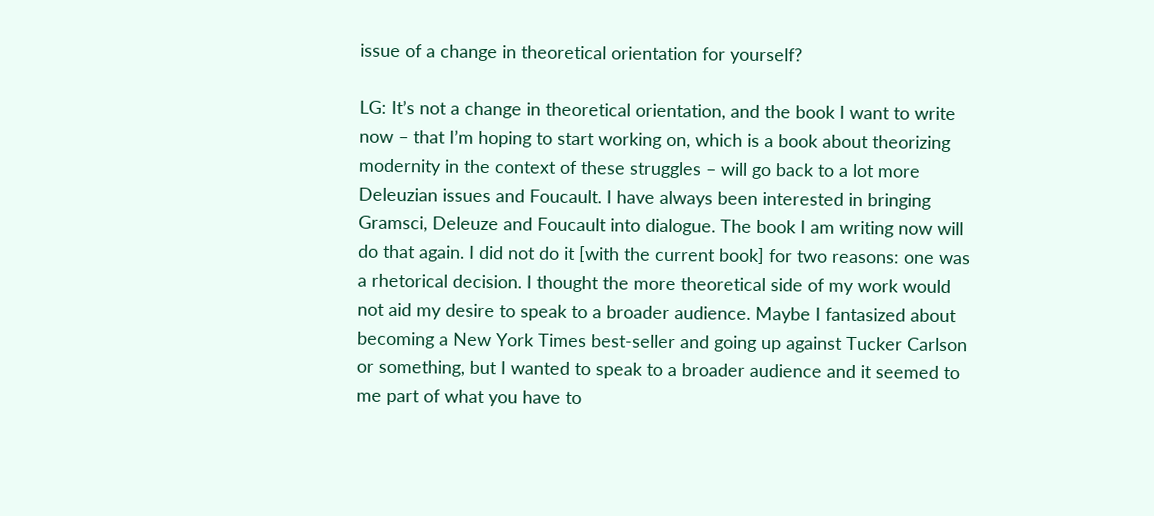issue of a change in theoretical orientation for yourself?

LG: It’s not a change in theoretical orientation, and the book I want to write now – that I’m hoping to start working on, which is a book about theorizing modernity in the context of these struggles – will go back to a lot more Deleuzian issues and Foucault. I have always been interested in bringing Gramsci, Deleuze and Foucault into dialogue. The book I am writing now will do that again. I did not do it [with the current book] for two reasons: one was a rhetorical decision. I thought the more theoretical side of my work would not aid my desire to speak to a broader audience. Maybe I fantasized about becoming a New York Times best-seller and going up against Tucker Carlson or something, but I wanted to speak to a broader audience and it seemed to me part of what you have to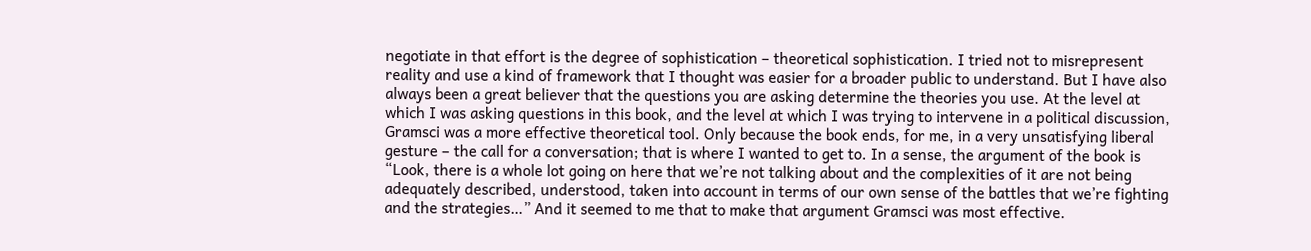negotiate in that effort is the degree of sophistication – theoretical sophistication. I tried not to misrepresent reality and use a kind of framework that I thought was easier for a broader public to understand. But I have also always been a great believer that the questions you are asking determine the theories you use. At the level at which I was asking questions in this book, and the level at which I was trying to intervene in a political discussion, Gramsci was a more effective theoretical tool. Only because the book ends, for me, in a very unsatisfying liberal gesture – the call for a conversation; that is where I wanted to get to. In a sense, the argument of the book is “Look, there is a whole lot going on here that we’re not talking about and the complexities of it are not being adequately described, understood, taken into account in terms of our own sense of the battles that we’re fighting and the strategies…” And it seemed to me that to make that argument Gramsci was most effective.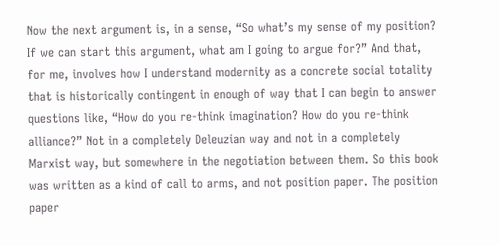Now the next argument is, in a sense, “So what’s my sense of my position? If we can start this argument, what am I going to argue for?” And that, for me, involves how I understand modernity as a concrete social totality that is historically contingent in enough of way that I can begin to answer questions like, “How do you re-think imagination? How do you re-think alliance?” Not in a completely Deleuzian way and not in a completely Marxist way, but somewhere in the negotiation between them. So this book was written as a kind of call to arms, and not position paper. The position paper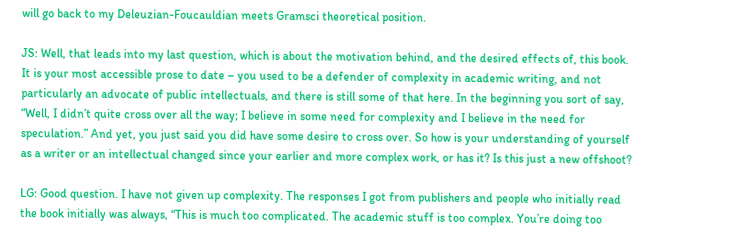will go back to my Deleuzian-Foucauldian meets Gramsci theoretical position.

JS: Well, that leads into my last question, which is about the motivation behind, and the desired effects of, this book. It is your most accessible prose to date – you used to be a defender of complexity in academic writing, and not particularly an advocate of public intellectuals, and there is still some of that here. In the beginning you sort of say, “Well, I didn’t quite cross over all the way; I believe in some need for complexity and I believe in the need for speculation.” And yet, you just said you did have some desire to cross over. So how is your understanding of yourself as a writer or an intellectual changed since your earlier and more complex work, or has it? Is this just a new offshoot?

LG: Good question. I have not given up complexity. The responses I got from publishers and people who initially read the book initially was always, “This is much too complicated. The academic stuff is too complex. You’re doing too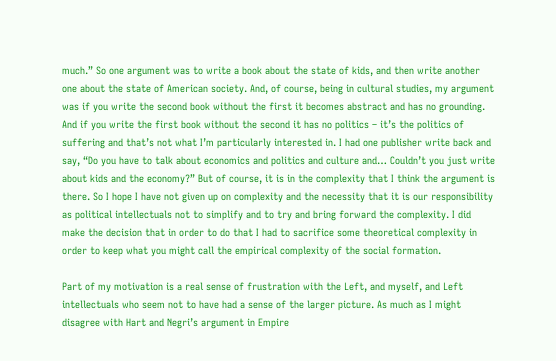much.” So one argument was to write a book about the state of kids, and then write another one about the state of American society. And, of course, being in cultural studies, my argument was if you write the second book without the first it becomes abstract and has no grounding. And if you write the first book without the second it has no politics – it’s the politics of suffering and that’s not what I’m particularly interested in. I had one publisher write back and say, “Do you have to talk about economics and politics and culture and… Couldn’t you just write about kids and the economy?” But of course, it is in the complexity that I think the argument is there. So I hope I have not given up on complexity and the necessity that it is our responsibility as political intellectuals not to simplify and to try and bring forward the complexity. I did make the decision that in order to do that I had to sacrifice some theoretical complexity in order to keep what you might call the empirical complexity of the social formation.

Part of my motivation is a real sense of frustration with the Left, and myself, and Left intellectuals who seem not to have had a sense of the larger picture. As much as I might disagree with Hart and Negri’s argument in Empire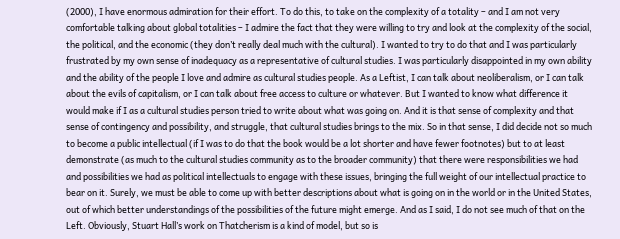(2000), I have enormous admiration for their effort. To do this, to take on the complexity of a totality – and I am not very comfortable talking about global totalities – I admire the fact that they were willing to try and look at the complexity of the social, the political, and the economic (they don’t really deal much with the cultural). I wanted to try to do that and I was particularly frustrated by my own sense of inadequacy as a representative of cultural studies. I was particularly disappointed in my own ability and the ability of the people I love and admire as cultural studies people. As a Leftist, I can talk about neoliberalism, or I can talk about the evils of capitalism, or I can talk about free access to culture or whatever. But I wanted to know what difference it would make if I as a cultural studies person tried to write about what was going on. And it is that sense of complexity and that sense of contingency and possibility, and struggle, that cultural studies brings to the mix. So in that sense, I did decide not so much to become a public intellectual (if I was to do that the book would be a lot shorter and have fewer footnotes) but to at least demonstrate (as much to the cultural studies community as to the broader community) that there were responsibilities we had and possibilities we had as political intellectuals to engage with these issues, bringing the full weight of our intellectual practice to bear on it. Surely, we must be able to come up with better descriptions about what is going on in the world or in the United States, out of which better understandings of the possibilities of the future might emerge. And as I said, I do not see much of that on the Left. Obviously, Stuart Hall’s work on Thatcherism is a kind of model, but so is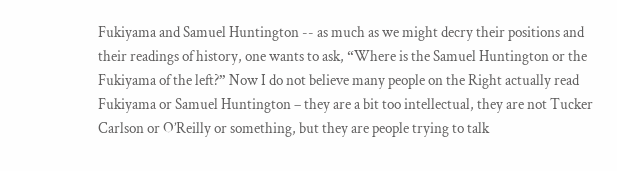Fukiyama and Samuel Huntington -- as much as we might decry their positions and their readings of history, one wants to ask, “Where is the Samuel Huntington or the Fukiyama of the left?” Now I do not believe many people on the Right actually read Fukiyama or Samuel Huntington – they are a bit too intellectual, they are not Tucker Carlson or O’Reilly or something, but they are people trying to talk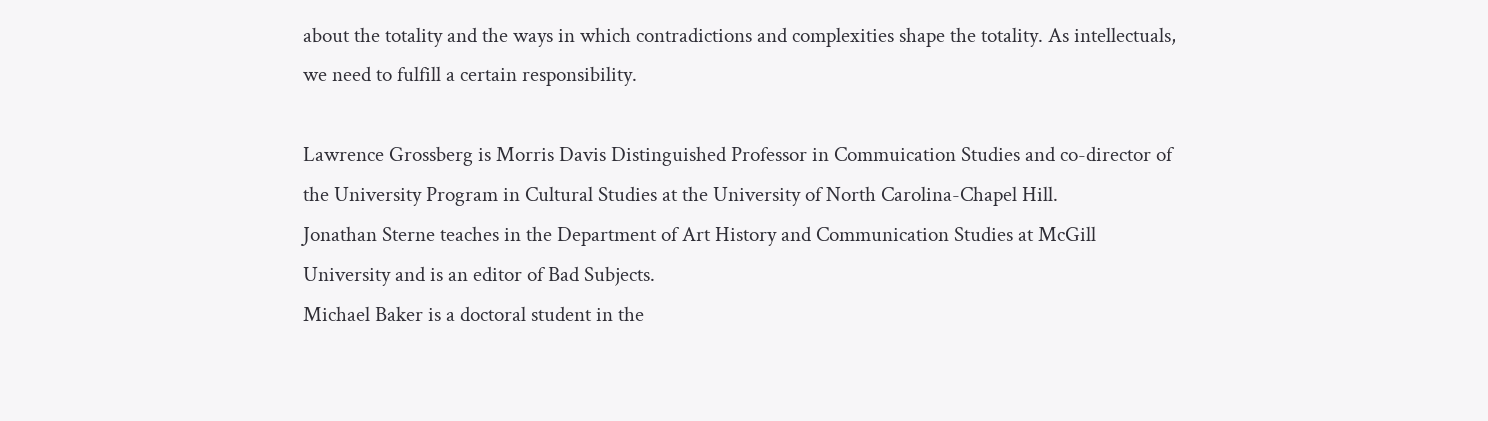about the totality and the ways in which contradictions and complexities shape the totality. As intellectuals, we need to fulfill a certain responsibility.

Lawrence Grossberg is Morris Davis Distinguished Professor in Commuication Studies and co-director of the University Program in Cultural Studies at the University of North Carolina-Chapel Hill.
Jonathan Sterne teaches in the Department of Art History and Communication Studies at McGill University and is an editor of Bad Subjects.
Michael Baker is a doctoral student in the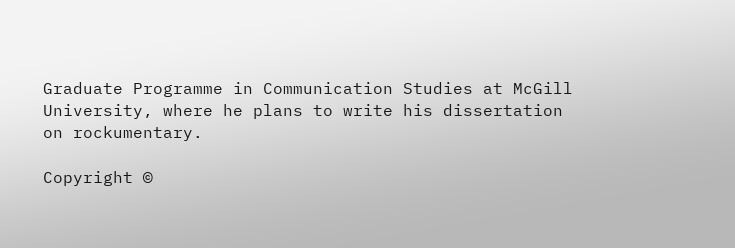Graduate Programme in Communication Studies at McGill University, where he plans to write his dissertation on rockumentary.

Copyright ©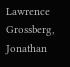Lawrence Grossberg, Jonathan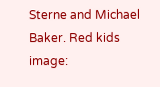Sterne and Michael Baker. Red kids image: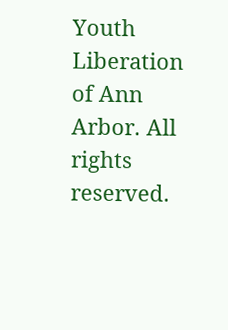Youth Liberation of Ann Arbor. All rights reserved.